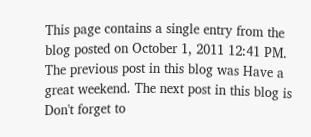This page contains a single entry from the blog posted on October 1, 2011 12:41 PM. The previous post in this blog was Have a great weekend. The next post in this blog is Don't forget to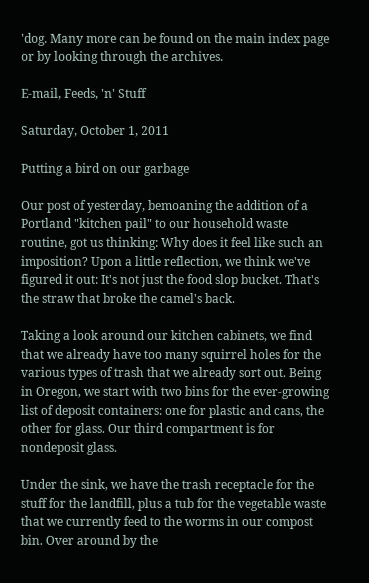'dog. Many more can be found on the main index page or by looking through the archives.

E-mail, Feeds, 'n' Stuff

Saturday, October 1, 2011

Putting a bird on our garbage

Our post of yesterday, bemoaning the addition of a Portland "kitchen pail" to our household waste routine, got us thinking: Why does it feel like such an imposition? Upon a little reflection, we think we've figured it out: It's not just the food slop bucket. That's the straw that broke the camel's back.

Taking a look around our kitchen cabinets, we find that we already have too many squirrel holes for the various types of trash that we already sort out. Being in Oregon, we start with two bins for the ever-growing list of deposit containers: one for plastic and cans, the other for glass. Our third compartment is for nondeposit glass.

Under the sink, we have the trash receptacle for the stuff for the landfill, plus a tub for the vegetable waste that we currently feed to the worms in our compost bin. Over around by the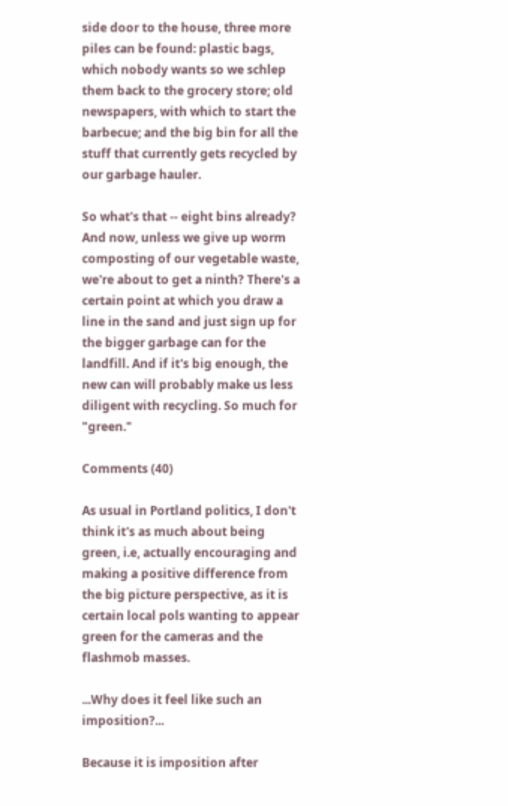side door to the house, three more piles can be found: plastic bags, which nobody wants so we schlep them back to the grocery store; old newspapers, with which to start the barbecue; and the big bin for all the stuff that currently gets recycled by our garbage hauler.

So what's that -- eight bins already? And now, unless we give up worm composting of our vegetable waste, we're about to get a ninth? There's a certain point at which you draw a line in the sand and just sign up for the bigger garbage can for the landfill. And if it's big enough, the new can will probably make us less diligent with recycling. So much for "green."

Comments (40)

As usual in Portland politics, I don't think it's as much about being green, i.e, actually encouraging and making a positive difference from the big picture perspective, as it is certain local pols wanting to appear green for the cameras and the flashmob masses.

...Why does it feel like such an imposition?...

Because it is imposition after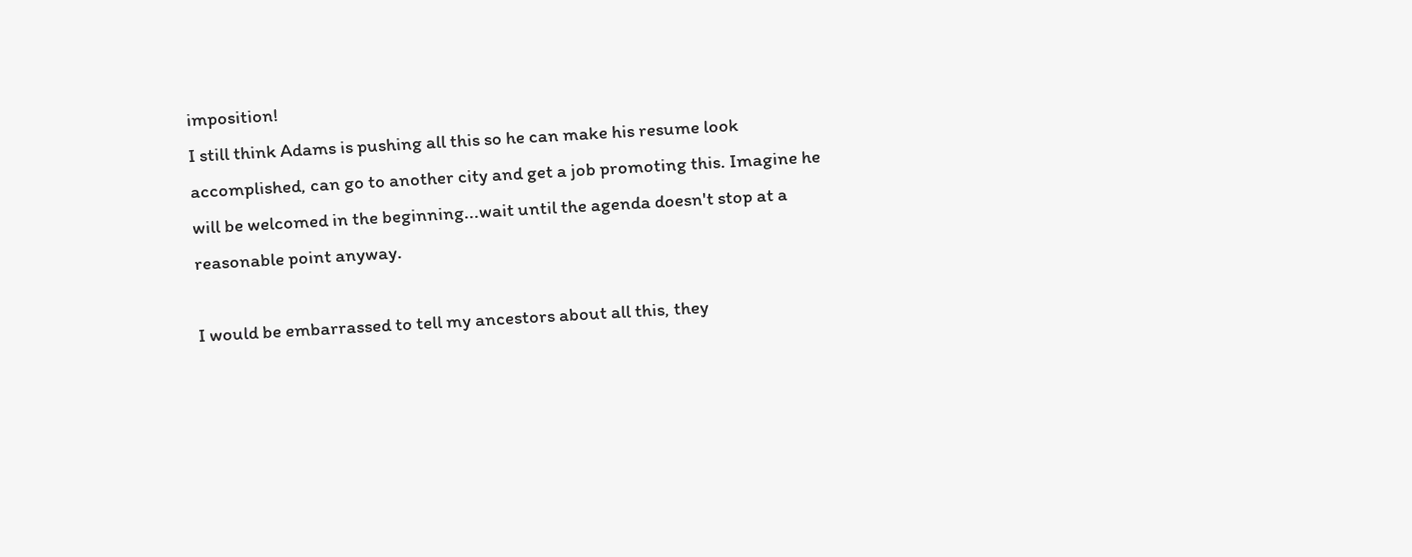imposition!
I still think Adams is pushing all this so he can make his resume look accomplished, can go to another city and get a job promoting this. Imagine he will be welcomed in the beginning...wait until the agenda doesn't stop at a reasonable point anyway.

I would be embarrassed to tell my ancestors about all this, they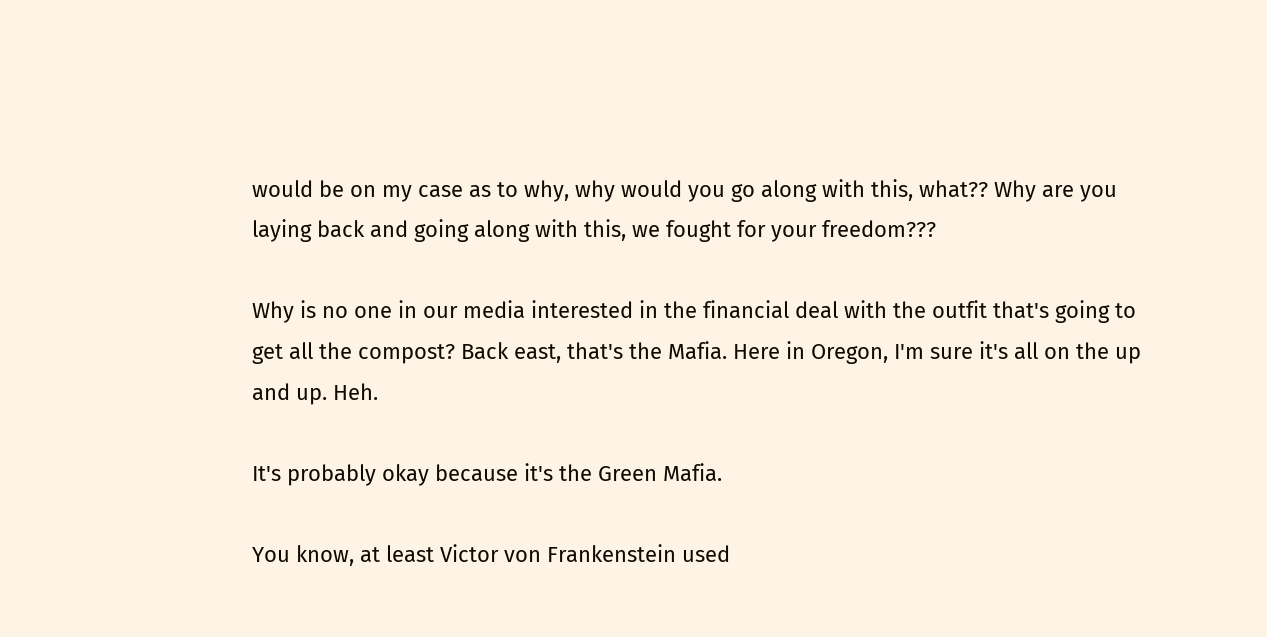would be on my case as to why, why would you go along with this, what?? Why are you laying back and going along with this, we fought for your freedom???

Why is no one in our media interested in the financial deal with the outfit that's going to get all the compost? Back east, that's the Mafia. Here in Oregon, I'm sure it's all on the up and up. Heh.

It's probably okay because it's the Green Mafia.

You know, at least Victor von Frankenstein used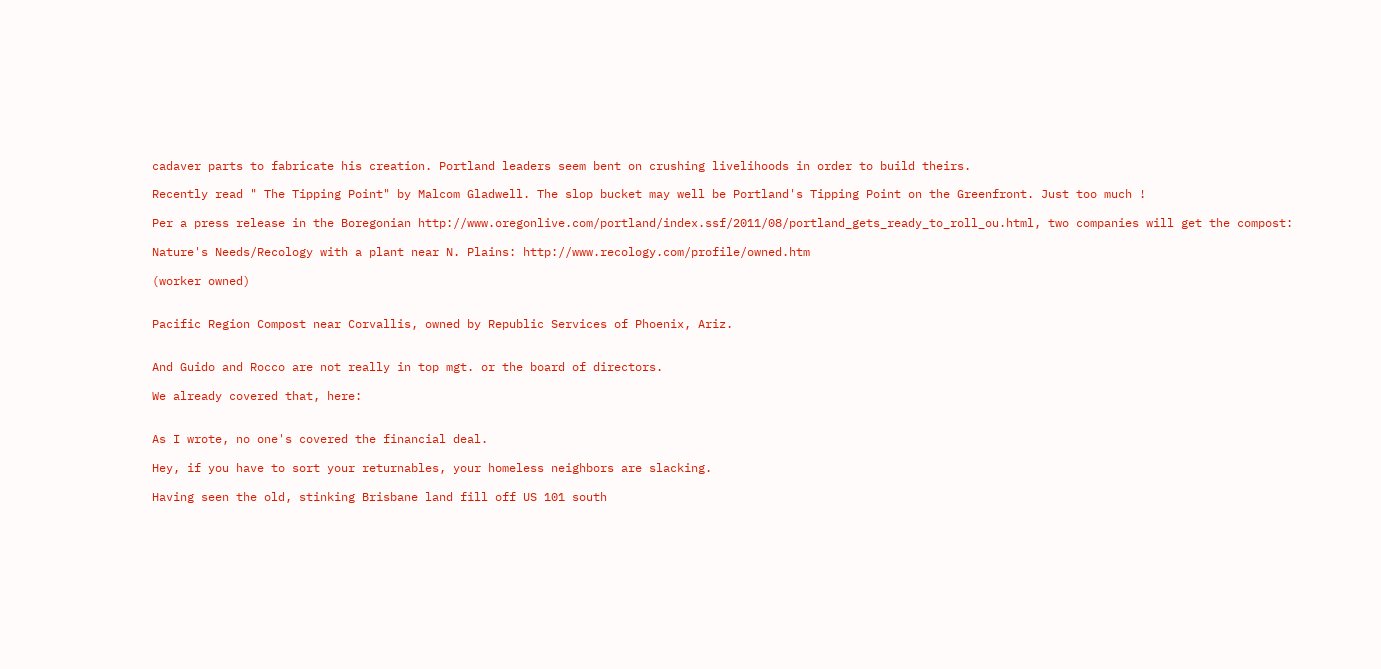cadaver parts to fabricate his creation. Portland leaders seem bent on crushing livelihoods in order to build theirs.

Recently read " The Tipping Point" by Malcom Gladwell. The slop bucket may well be Portland's Tipping Point on the Greenfront. Just too much !

Per a press release in the Boregonian http://www.oregonlive.com/portland/index.ssf/2011/08/portland_gets_ready_to_roll_ou.html, two companies will get the compost:

Nature's Needs/Recology with a plant near N. Plains: http://www.recology.com/profile/owned.htm

(worker owned)


Pacific Region Compost near Corvallis, owned by Republic Services of Phoenix, Ariz.


And Guido and Rocco are not really in top mgt. or the board of directors.

We already covered that, here:


As I wrote, no one's covered the financial deal.

Hey, if you have to sort your returnables, your homeless neighbors are slacking.

Having seen the old, stinking Brisbane land fill off US 101 south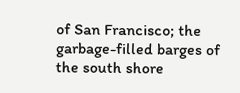of San Francisco; the garbage-filled barges of the south shore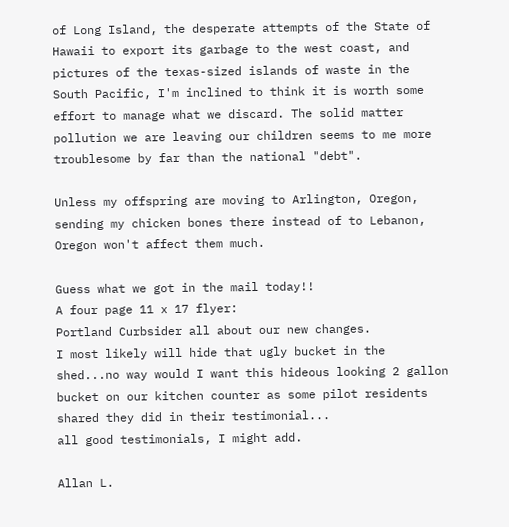of Long Island, the desperate attempts of the State of Hawaii to export its garbage to the west coast, and pictures of the texas-sized islands of waste in the South Pacific, I'm inclined to think it is worth some effort to manage what we discard. The solid matter pollution we are leaving our children seems to me more troublesome by far than the national "debt".

Unless my offspring are moving to Arlington, Oregon, sending my chicken bones there instead of to Lebanon, Oregon won't affect them much.

Guess what we got in the mail today!!
A four page 11 x 17 flyer:
Portland Curbsider all about our new changes.
I most likely will hide that ugly bucket in the shed...no way would I want this hideous looking 2 gallon bucket on our kitchen counter as some pilot residents shared they did in their testimonial...
all good testimonials, I might add.

Allan L.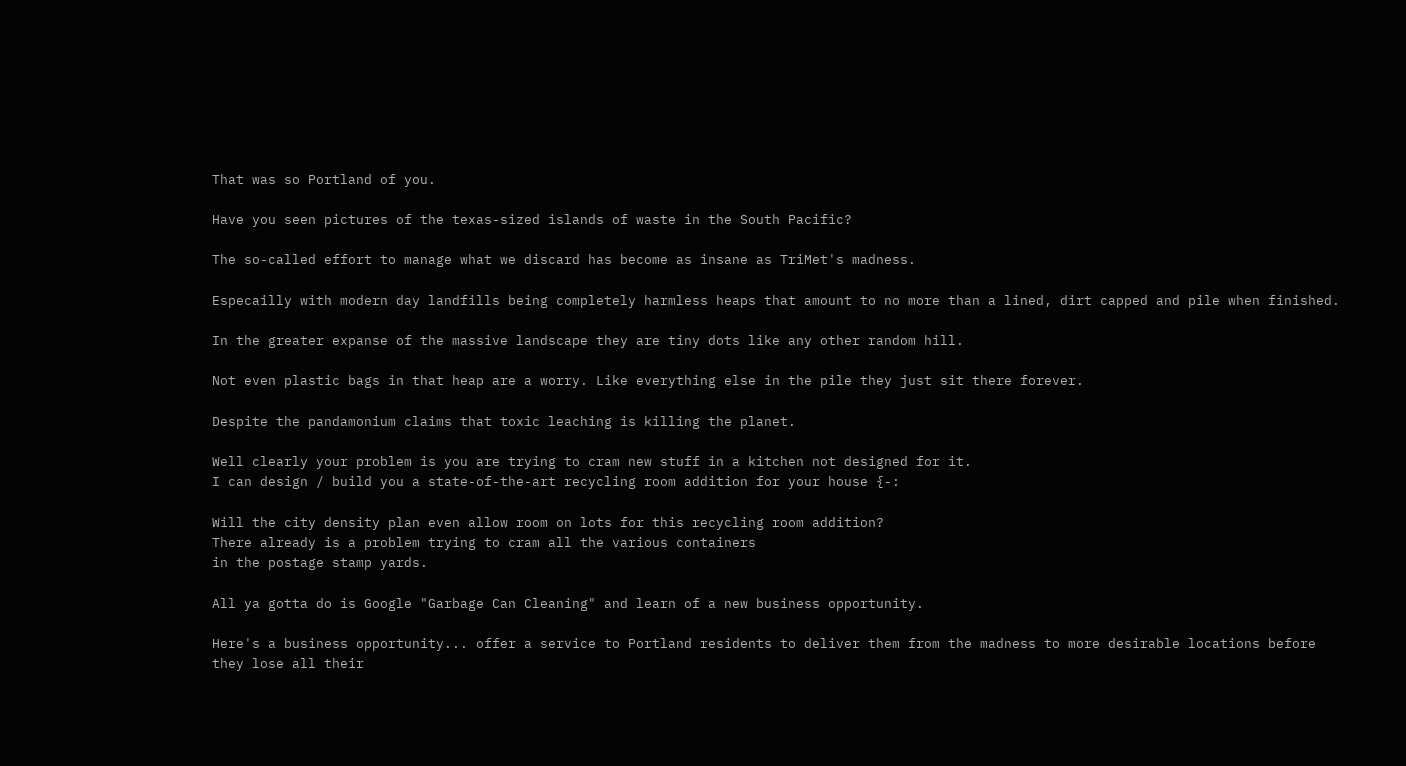That was so Portland of you.

Have you seen pictures of the texas-sized islands of waste in the South Pacific?

The so-called effort to manage what we discard has become as insane as TriMet's madness.

Especailly with modern day landfills being completely harmless heaps that amount to no more than a lined, dirt capped and pile when finished.

In the greater expanse of the massive landscape they are tiny dots like any other random hill.

Not even plastic bags in that heap are a worry. Like everything else in the pile they just sit there forever.

Despite the pandamonium claims that toxic leaching is killing the planet.

Well clearly your problem is you are trying to cram new stuff in a kitchen not designed for it.
I can design / build you a state-of-the-art recycling room addition for your house {-:

Will the city density plan even allow room on lots for this recycling room addition?
There already is a problem trying to cram all the various containers
in the postage stamp yards.

All ya gotta do is Google "Garbage Can Cleaning" and learn of a new business opportunity.

Here's a business opportunity... offer a service to Portland residents to deliver them from the madness to more desirable locations before they lose all their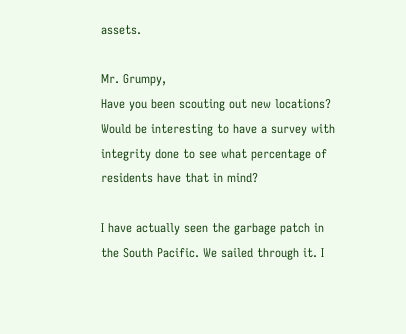assets.

Mr. Grumpy,
Have you been scouting out new locations?
Would be interesting to have a survey with integrity done to see what percentage of residents have that in mind?

I have actually seen the garbage patch in the South Pacific. We sailed through it. I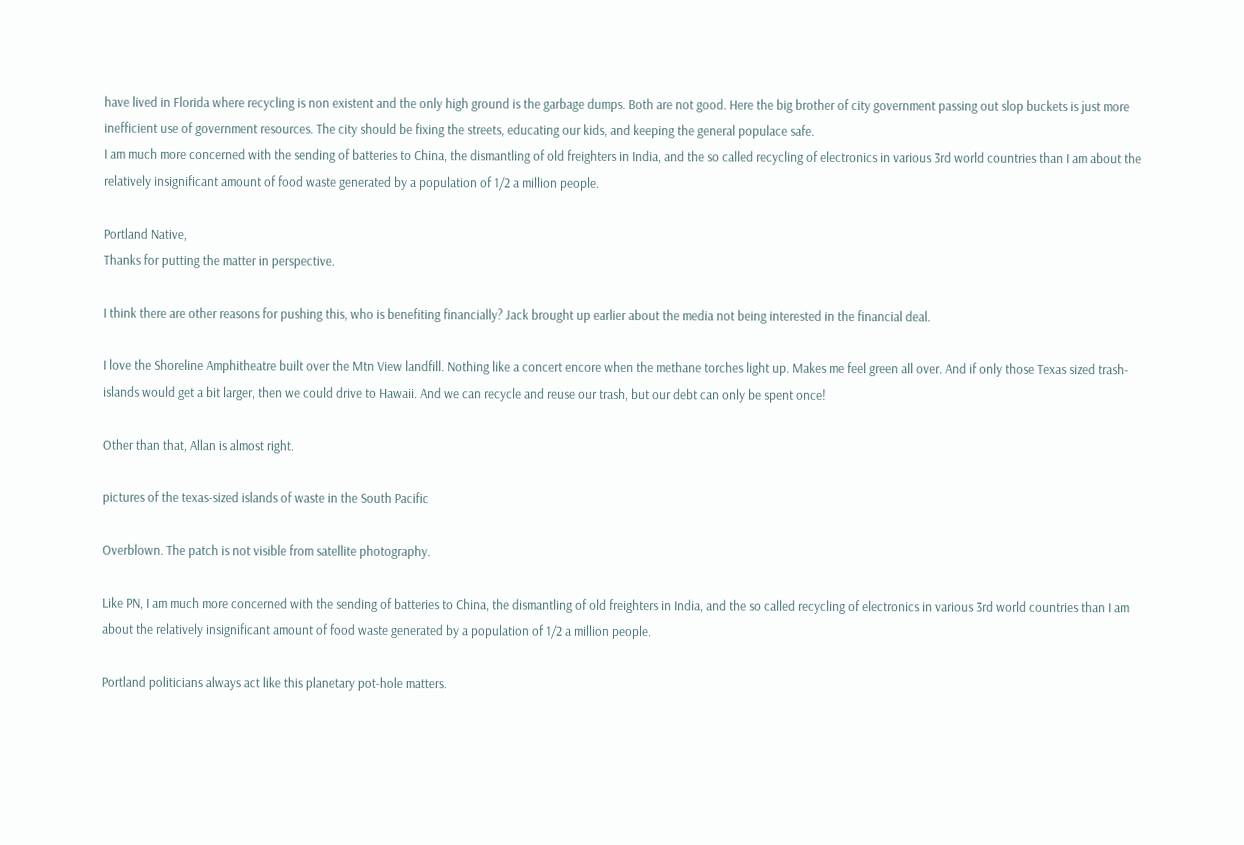have lived in Florida where recycling is non existent and the only high ground is the garbage dumps. Both are not good. Here the big brother of city government passing out slop buckets is just more inefficient use of government resources. The city should be fixing the streets, educating our kids, and keeping the general populace safe.
I am much more concerned with the sending of batteries to China, the dismantling of old freighters in India, and the so called recycling of electronics in various 3rd world countries than I am about the relatively insignificant amount of food waste generated by a population of 1/2 a million people.

Portland Native,
Thanks for putting the matter in perspective.

I think there are other reasons for pushing this, who is benefiting financially? Jack brought up earlier about the media not being interested in the financial deal.

I love the Shoreline Amphitheatre built over the Mtn View landfill. Nothing like a concert encore when the methane torches light up. Makes me feel green all over. And if only those Texas sized trash-islands would get a bit larger, then we could drive to Hawaii. And we can recycle and reuse our trash, but our debt can only be spent once!

Other than that, Allan is almost right.

pictures of the texas-sized islands of waste in the South Pacific

Overblown. The patch is not visible from satellite photography.

Like PN, I am much more concerned with the sending of batteries to China, the dismantling of old freighters in India, and the so called recycling of electronics in various 3rd world countries than I am about the relatively insignificant amount of food waste generated by a population of 1/2 a million people.

Portland politicians always act like this planetary pot-hole matters.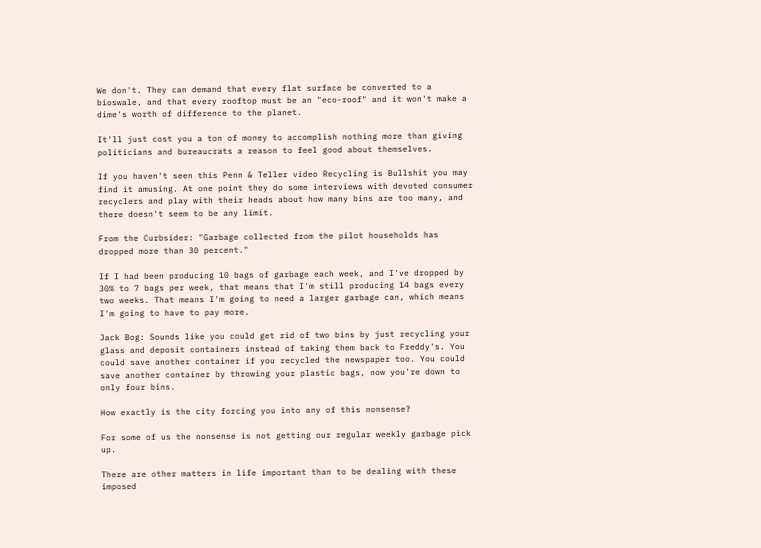We don't. They can demand that every flat surface be converted to a bioswale, and that every rooftop must be an "eco-roof" and it won't make a dime's worth of difference to the planet.

It'll just cost you a ton of money to accomplish nothing more than giving politicians and bureaucrats a reason to feel good about themselves.

If you haven't seen this Penn & Teller video Recycling is Bullshit you may find it amusing. At one point they do some interviews with devoted consumer recyclers and play with their heads about how many bins are too many, and there doesn't seem to be any limit.

From the Curbsider: "Garbage collected from the pilot households has dropped more than 30 percent."

If I had been producing 10 bags of garbage each week, and I've dropped by 30% to 7 bags per week, that means that I'm still producing 14 bags every two weeks. That means I'm going to need a larger garbage can, which means I'm going to have to pay more.

Jack Bog: Sounds like you could get rid of two bins by just recycling your glass and deposit containers instead of taking them back to Freddy's. You could save another container if you recycled the newspaper too. You could save another container by throwing your plastic bags, now you're down to only four bins.

How exactly is the city forcing you into any of this nonsense?

For some of us the nonsense is not getting our regular weekly garbage pick up.

There are other matters in life important than to be dealing with these imposed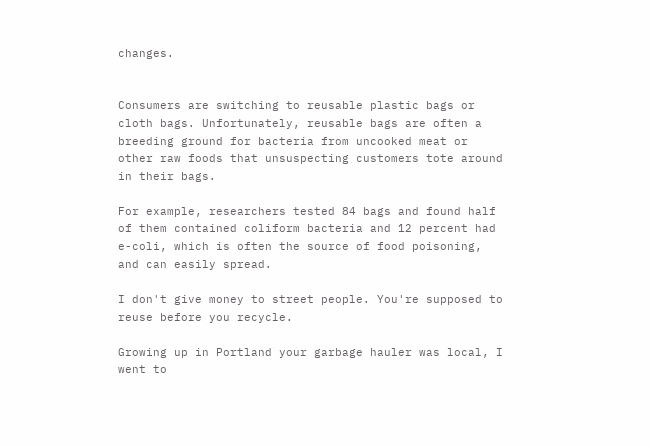changes.


Consumers are switching to reusable plastic bags or cloth bags. Unfortunately, reusable bags are often a breeding ground for bacteria from uncooked meat or other raw foods that unsuspecting customers tote around in their bags.

For example, researchers tested 84 bags and found half of them contained coliform bacteria and 12 percent had e-coli, which is often the source of food poisoning, and can easily spread.

I don't give money to street people. You're supposed to reuse before you recycle.

Growing up in Portland your garbage hauler was local, I went to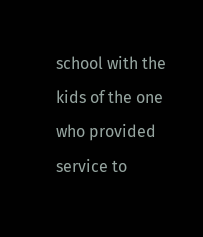school with the kids of the one who provided service to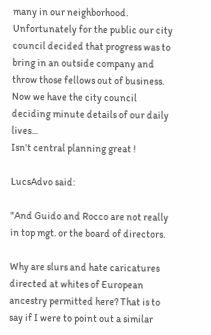many in our neighborhood.
Unfortunately for the public our city council decided that progress was to bring in an outside company and throw those fellows out of business.
Now we have the city council deciding minute details of our daily lives...
Isn't central planning great !

LucsAdvo said:

"And Guido and Rocco are not really in top mgt. or the board of directors.

Why are slurs and hate caricatures directed at whites of European ancestry permitted here? That is to say if I were to point out a similar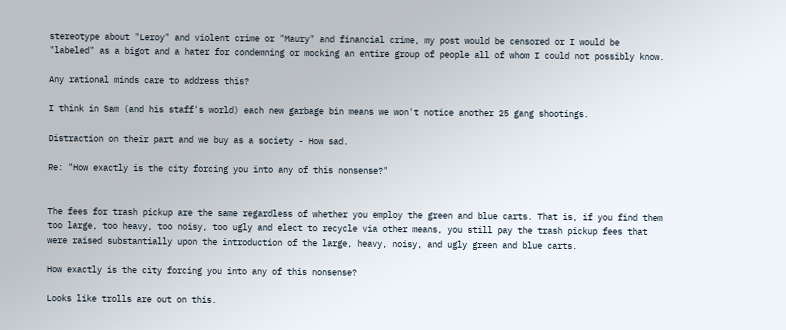stereotype about "Leroy" and violent crime or "Maury" and financial crime, my post would be censored or I would be "labeled" as a bigot and a hater for condemning or mocking an entire group of people all of whom I could not possibly know.

Any rational minds care to address this?

I think in Sam (and his staff's world) each new garbage bin means we won't notice another 25 gang shootings.

Distraction on their part and we buy as a society - How sad.

Re: "How exactly is the city forcing you into any of this nonsense?"


The fees for trash pickup are the same regardless of whether you employ the green and blue carts. That is, if you find them too large, too heavy, too noisy, too ugly and elect to recycle via other means, you still pay the trash pickup fees that were raised substantially upon the introduction of the large, heavy, noisy, and ugly green and blue carts.

How exactly is the city forcing you into any of this nonsense?

Looks like trolls are out on this.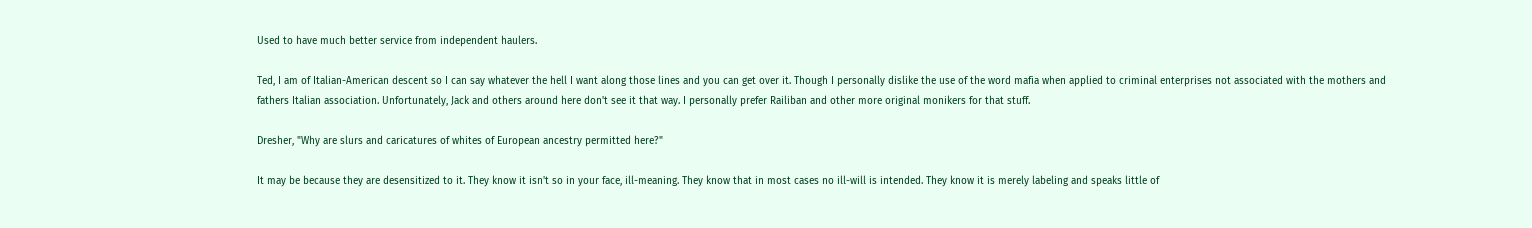Used to have much better service from independent haulers.

Ted, I am of Italian-American descent so I can say whatever the hell I want along those lines and you can get over it. Though I personally dislike the use of the word mafia when applied to criminal enterprises not associated with the mothers and fathers Italian association. Unfortunately, Jack and others around here don't see it that way. I personally prefer Railiban and other more original monikers for that stuff.

Dresher, "Why are slurs and caricatures of whites of European ancestry permitted here?"

It may be because they are desensitized to it. They know it isn't so in your face, ill-meaning. They know that in most cases no ill-will is intended. They know it is merely labeling and speaks little of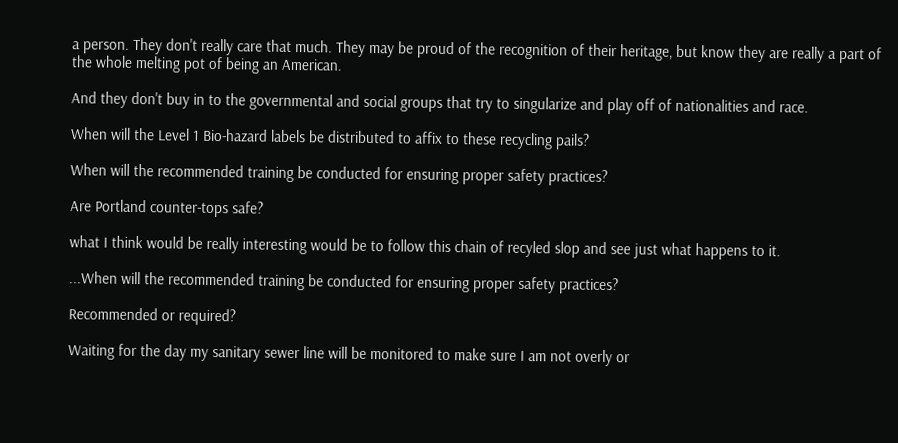a person. They don't really care that much. They may be proud of the recognition of their heritage, but know they are really a part of the whole melting pot of being an American.

And they don't buy in to the governmental and social groups that try to singularize and play off of nationalities and race.

When will the Level 1 Bio-hazard labels be distributed to affix to these recycling pails?

When will the recommended training be conducted for ensuring proper safety practices?

Are Portland counter-tops safe?

what I think would be really interesting would be to follow this chain of recyled slop and see just what happens to it.

...When will the recommended training be conducted for ensuring proper safety practices?

Recommended or required?

Waiting for the day my sanitary sewer line will be monitored to make sure I am not overly or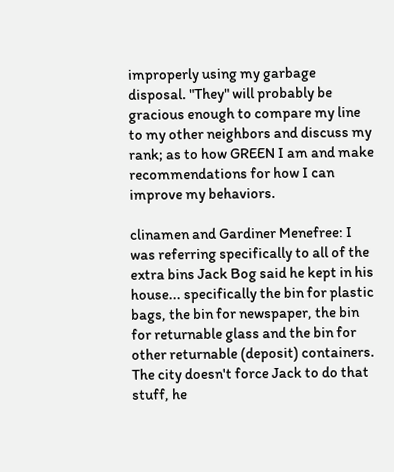improperly using my garbage disposal. "They" will probably be gracious enough to compare my line to my other neighbors and discuss my rank; as to how GREEN I am and make recommendations for how I can improve my behaviors.

clinamen and Gardiner Menefree: I was referring specifically to all of the extra bins Jack Bog said he kept in his house... specifically the bin for plastic bags, the bin for newspaper, the bin for returnable glass and the bin for other returnable (deposit) containers. The city doesn't force Jack to do that stuff, he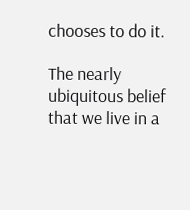chooses to do it.

The nearly ubiquitous belief that we live in a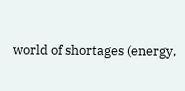world of shortages (energy,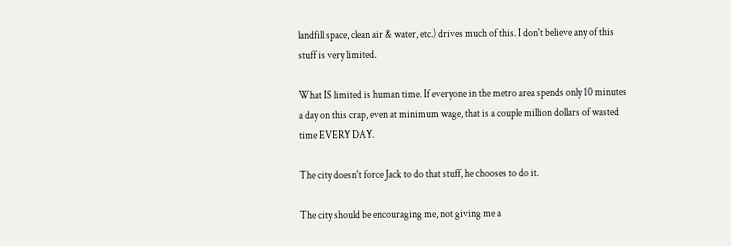landfill space, clean air & water, etc.) drives much of this. I don't believe any of this stuff is very limited.

What IS limited is human time. If everyone in the metro area spends only 10 minutes a day on this crap, even at minimum wage, that is a couple million dollars of wasted time EVERY DAY.

The city doesn't force Jack to do that stuff, he chooses to do it.

The city should be encouraging me, not giving me a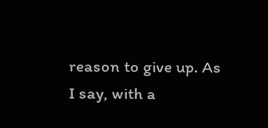reason to give up. As I say, with a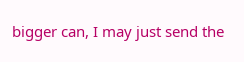bigger can, I may just send the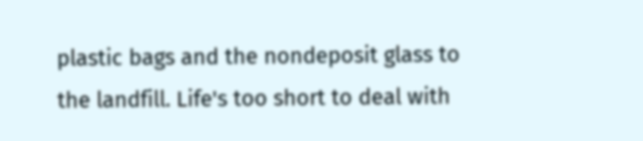plastic bags and the nondeposit glass to the landfill. Life's too short to deal with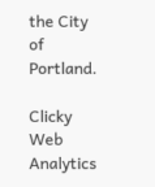the City of Portland.

Clicky Web Analytics